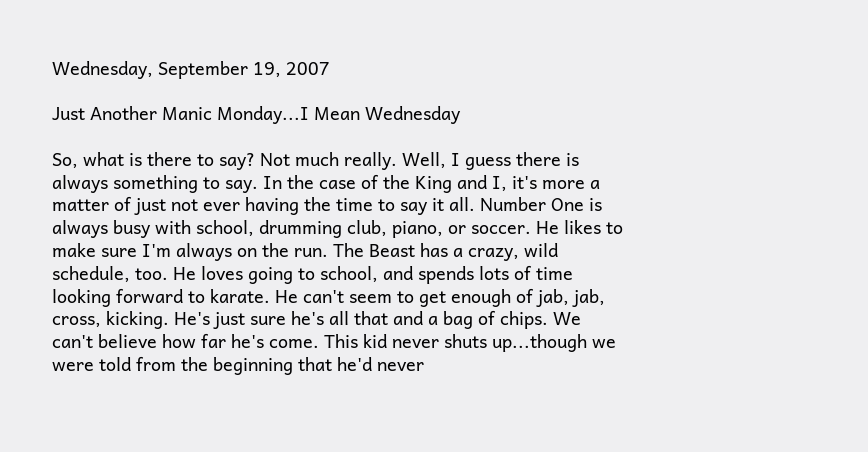Wednesday, September 19, 2007

Just Another Manic Monday...I Mean Wednesday

So, what is there to say? Not much really. Well, I guess there is always something to say. In the case of the King and I, it's more a matter of just not ever having the time to say it all. Number One is always busy with school, drumming club, piano, or soccer. He likes to make sure I'm always on the run. The Beast has a crazy, wild schedule, too. He loves going to school, and spends lots of time looking forward to karate. He can't seem to get enough of jab, jab, cross, kicking. He's just sure he's all that and a bag of chips. We can't believe how far he's come. This kid never shuts up...though we were told from the beginning that he'd never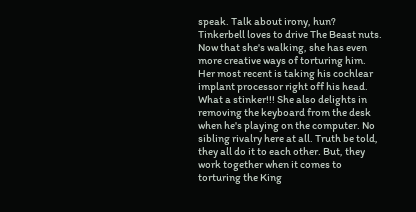speak. Talk about irony, hun? Tinkerbell loves to drive The Beast nuts. Now that she's walking, she has even more creative ways of torturing him. Her most recent is taking his cochlear implant processor right off his head. What a stinker!!! She also delights in removing the keyboard from the desk when he's playing on the computer. No sibling rivalry here at all. Truth be told, they all do it to each other. But, they work together when it comes to torturing the King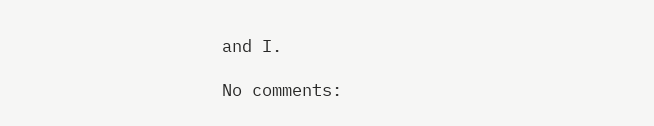and I.

No comments: